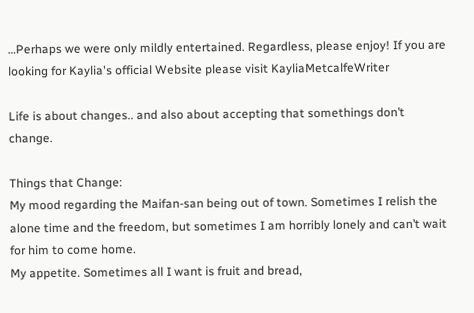…Perhaps we were only mildly entertained. Regardless, please enjoy! If you are looking for Kaylia's official Website please visit KayliaMetcalfeWriter

Life is about changes.. and also about accepting that somethings don’t change.

Things that Change:
My mood regarding the Maifan-san being out of town. Sometimes I relish the alone time and the freedom, but sometimes I am horribly lonely and can’t wait for him to come home.
My appetite. Sometimes all I want is fruit and bread,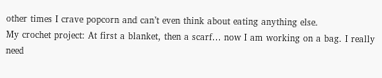other times I crave popcorn and can’t even think about eating anything else.
My crochet project: At first a blanket, then a scarf… now I am working on a bag. I really need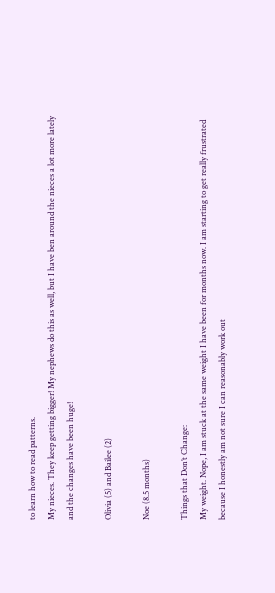to learn how to read patterns.
My nieces. They keep getting bigger! My nephews do this as well, but I have ben around the nieces a lot more lately and the changes have been huge!

Olivia (5) and Bailee (2)

Noe (8.5 months)

Things that Don’t Change:
My weight. Nope, I am stuck at the same weight I have been for months now. I am starting to get really frustrated because I honestly am not sure I can reasonably work out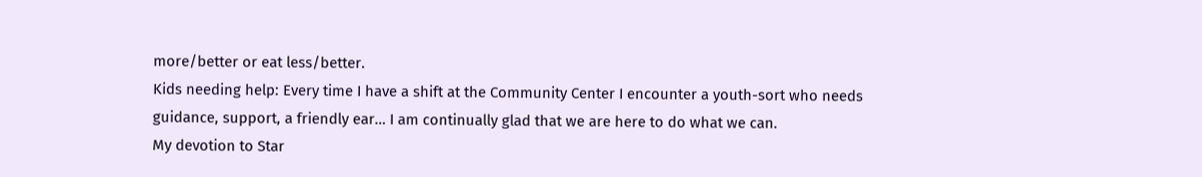more/better or eat less/better.
Kids needing help: Every time I have a shift at the Community Center I encounter a youth-sort who needs guidance, support, a friendly ear… I am continually glad that we are here to do what we can.
My devotion to Star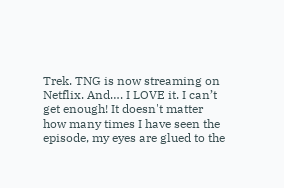Trek. TNG is now streaming on Netflix. And…. I LOVE it. I can’t get enough! It doesn't matter how many times I have seen the episode, my eyes are glued to the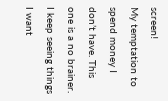screen!
My temptation to spend money I don’t have. This one is a no brainer. I keep seeing things I want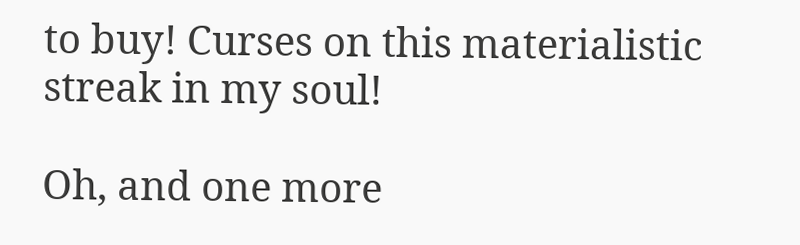to buy! Curses on this materialistic streak in my soul!

Oh, and one more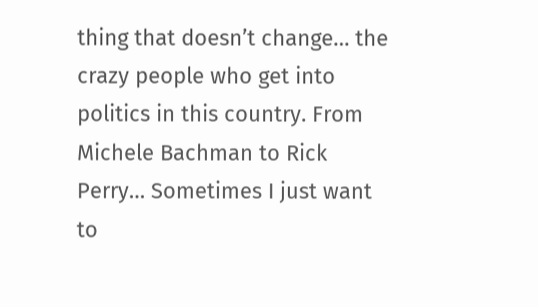thing that doesn’t change… the crazy people who get into politics in this country. From Michele Bachman to Rick Perry… Sometimes I just want to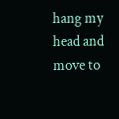hang my head and move to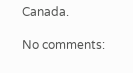Canada.

No comments: